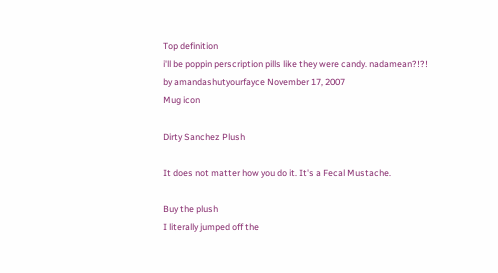Top definition
i'll be poppin perscription pills like they were candy. nadamean?!?!
by amandashutyourfayce November 17, 2007
Mug icon

Dirty Sanchez Plush

It does not matter how you do it. It's a Fecal Mustache.

Buy the plush
I literally jumped off the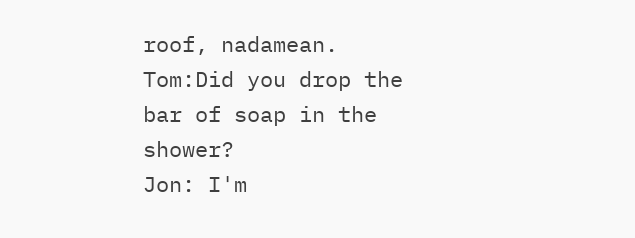roof, nadamean.
Tom:Did you drop the bar of soap in the shower?
Jon: I'm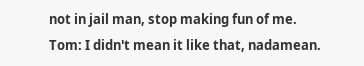not in jail man, stop making fun of me.
Tom: I didn't mean it like that, nadamean.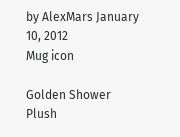by AlexMars January 10, 2012
Mug icon

Golden Shower Plush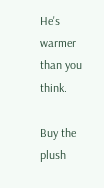He's warmer than you think.

Buy the plush